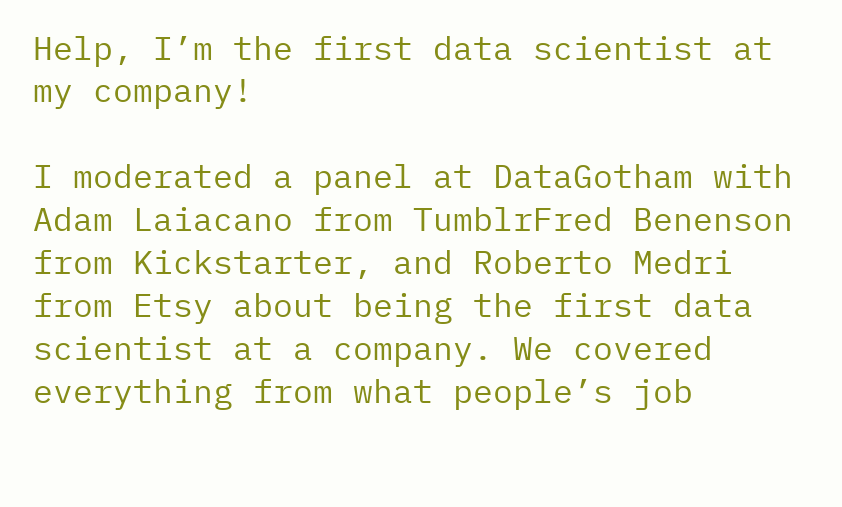Help, I’m the first data scientist at my company!

I moderated a panel at DataGotham with Adam Laiacano from TumblrFred Benenson from Kickstarter, and Roberto Medri from Etsy about being the first data scientist at a company. We covered everything from what people’s job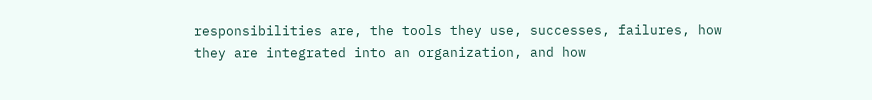responsibilities are, the tools they use, successes, failures, how they are integrated into an organization, and how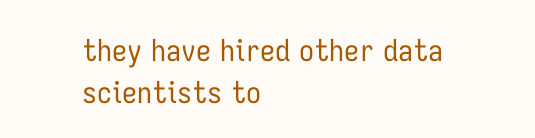they have hired other data scientists to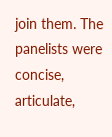join them. The panelists were concise, articulate,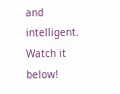and intelligent. Watch it below!